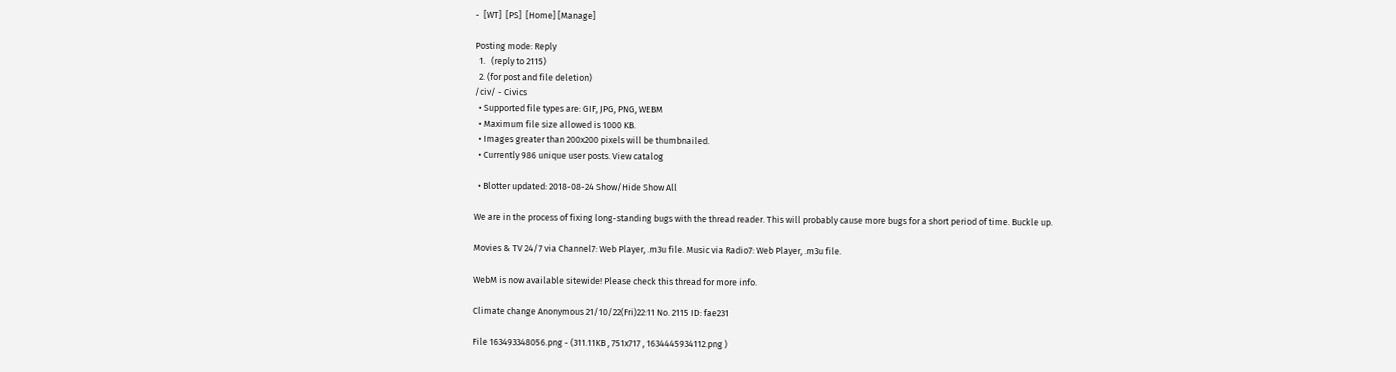-  [WT]  [PS]  [Home] [Manage]

Posting mode: Reply
  1.   (reply to 2115)
  2. (for post and file deletion)
/civ/ - Civics
  • Supported file types are: GIF, JPG, PNG, WEBM
  • Maximum file size allowed is 1000 KB.
  • Images greater than 200x200 pixels will be thumbnailed.
  • Currently 986 unique user posts. View catalog

  • Blotter updated: 2018-08-24 Show/Hide Show All

We are in the process of fixing long-standing bugs with the thread reader. This will probably cause more bugs for a short period of time. Buckle up.

Movies & TV 24/7 via Channel7: Web Player, .m3u file. Music via Radio7: Web Player, .m3u file.

WebM is now available sitewide! Please check this thread for more info.

Climate change Anonymous 21/10/22(Fri)22:11 No. 2115 ID: fae231

File 163493348056.png - (311.11KB , 751x717 , 1634445934112.png )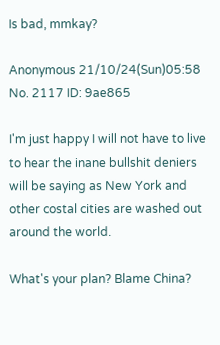Is bad, mmkay?

Anonymous 21/10/24(Sun)05:58 No. 2117 ID: 9ae865

I'm just happy I will not have to live to hear the inane bullshit deniers will be saying as New York and other costal cities are washed out around the world.

What's your plan? Blame China?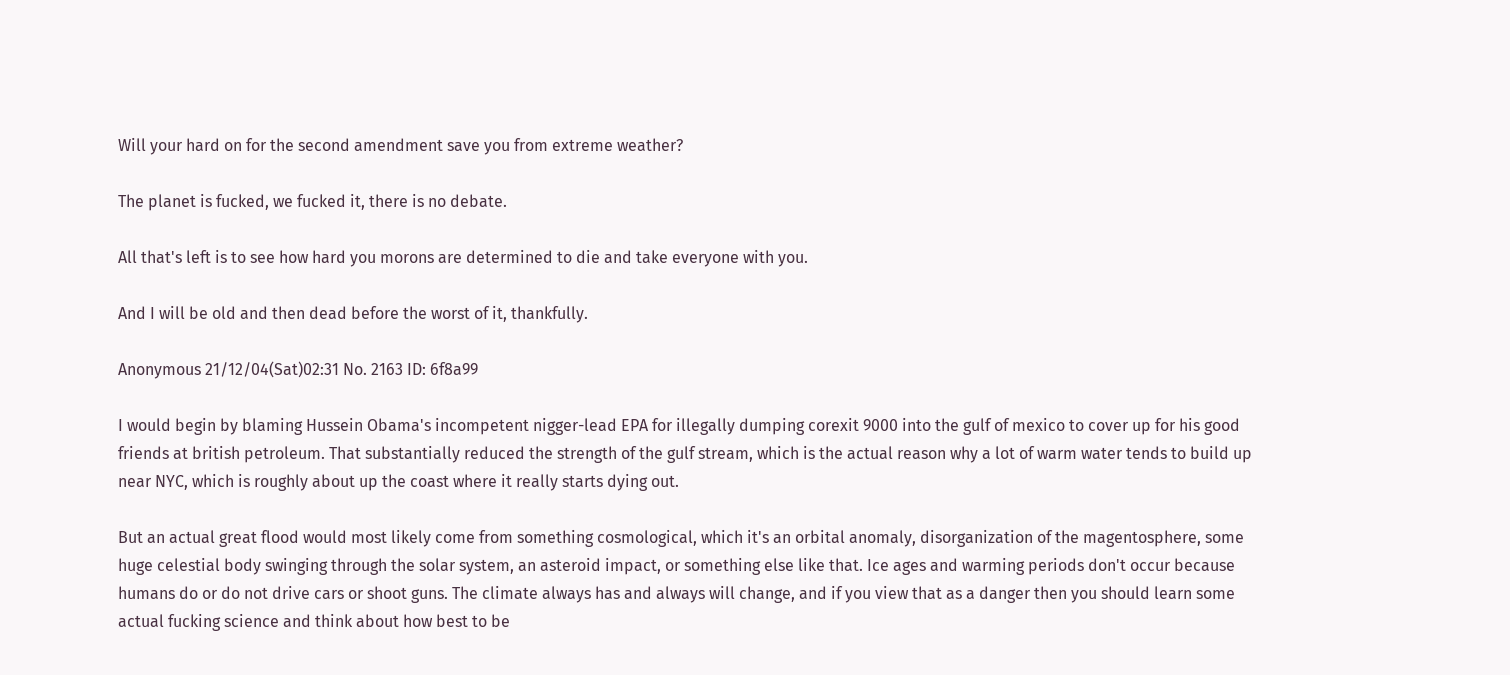Will your hard on for the second amendment save you from extreme weather?

The planet is fucked, we fucked it, there is no debate.

All that's left is to see how hard you morons are determined to die and take everyone with you.

And I will be old and then dead before the worst of it, thankfully.

Anonymous 21/12/04(Sat)02:31 No. 2163 ID: 6f8a99

I would begin by blaming Hussein Obama's incompetent nigger-lead EPA for illegally dumping corexit 9000 into the gulf of mexico to cover up for his good friends at british petroleum. That substantially reduced the strength of the gulf stream, which is the actual reason why a lot of warm water tends to build up near NYC, which is roughly about up the coast where it really starts dying out.

But an actual great flood would most likely come from something cosmological, which it's an orbital anomaly, disorganization of the magentosphere, some huge celestial body swinging through the solar system, an asteroid impact, or something else like that. Ice ages and warming periods don't occur because humans do or do not drive cars or shoot guns. The climate always has and always will change, and if you view that as a danger then you should learn some actual fucking science and think about how best to be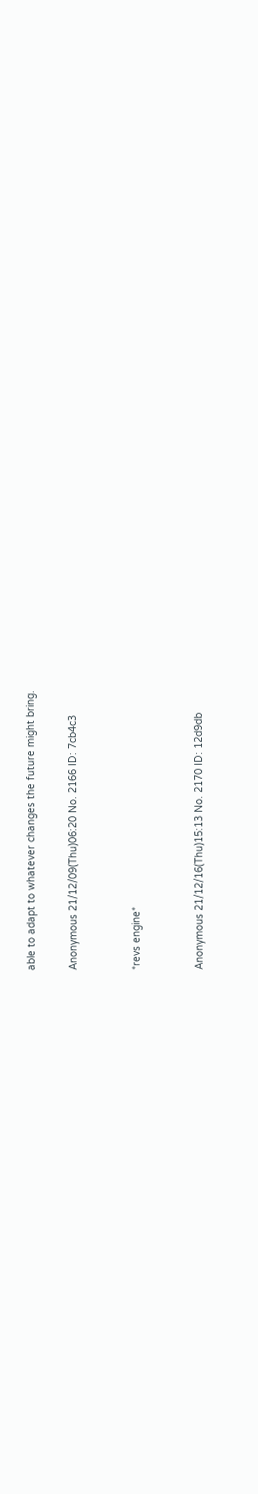able to adapt to whatever changes the future might bring.

Anonymous 21/12/09(Thu)06:20 No. 2166 ID: 7cb4c3


*revs engine*


Anonymous 21/12/16(Thu)15:13 No. 2170 ID: 12d9db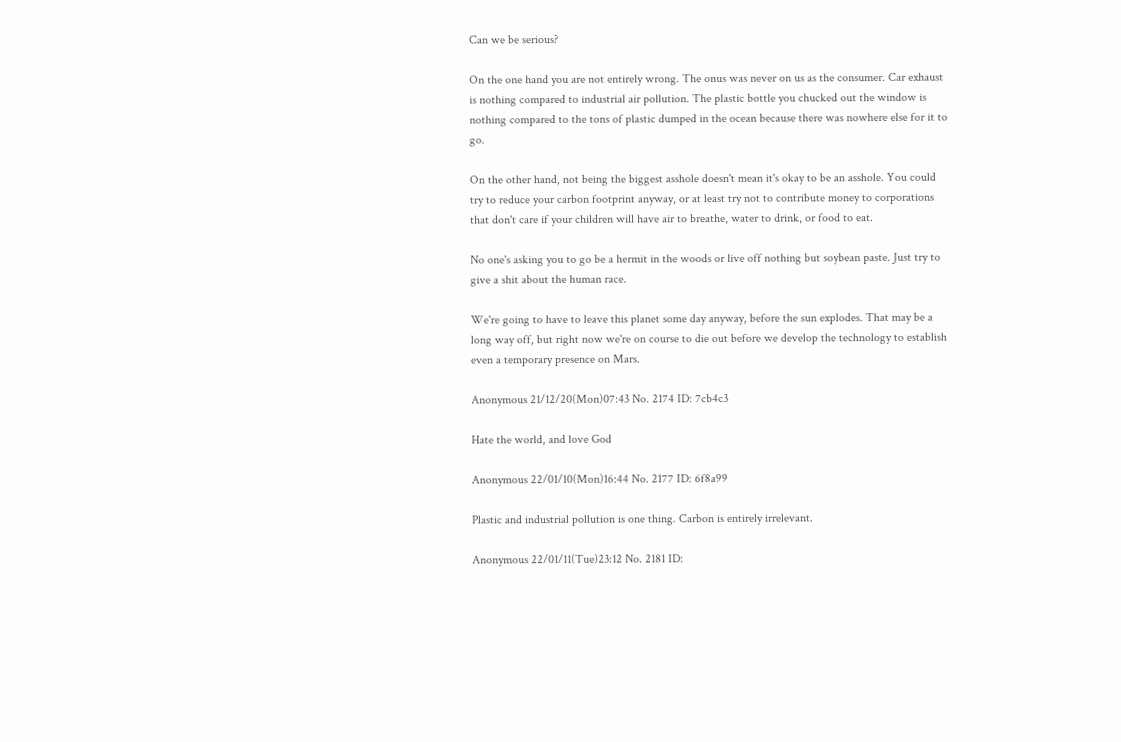Can we be serious?

On the one hand you are not entirely wrong. The onus was never on us as the consumer. Car exhaust is nothing compared to industrial air pollution. The plastic bottle you chucked out the window is nothing compared to the tons of plastic dumped in the ocean because there was nowhere else for it to go.

On the other hand, not being the biggest asshole doesn't mean it's okay to be an asshole. You could try to reduce your carbon footprint anyway, or at least try not to contribute money to corporations that don't care if your children will have air to breathe, water to drink, or food to eat.

No one's asking you to go be a hermit in the woods or live off nothing but soybean paste. Just try to give a shit about the human race.

We're going to have to leave this planet some day anyway, before the sun explodes. That may be a long way off, but right now we're on course to die out before we develop the technology to establish even a temporary presence on Mars.

Anonymous 21/12/20(Mon)07:43 No. 2174 ID: 7cb4c3

Hate the world, and love God

Anonymous 22/01/10(Mon)16:44 No. 2177 ID: 6f8a99

Plastic and industrial pollution is one thing. Carbon is entirely irrelevant.

Anonymous 22/01/11(Tue)23:12 No. 2181 ID: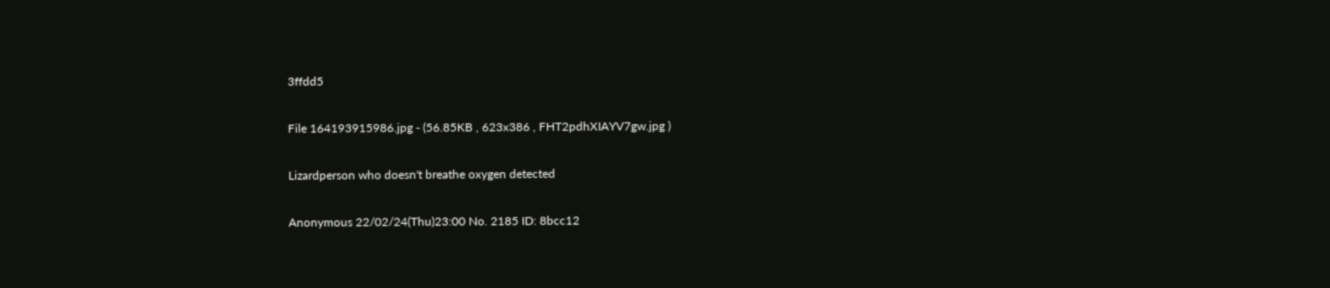3ffdd5

File 164193915986.jpg - (56.85KB , 623x386 , FHT2pdhXIAYV7gw.jpg )

Lizardperson who doesn't breathe oxygen detected

Anonymous 22/02/24(Thu)23:00 No. 2185 ID: 8bcc12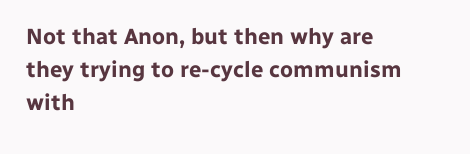Not that Anon, but then why are they trying to re-cycle communism with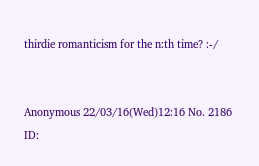thirdie romanticism for the n:th time? :-/


Anonymous 22/03/16(Wed)12:16 No. 2186 ID: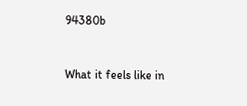94380b


What it feels like in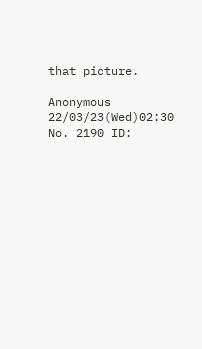that picture.

Anonymous 22/03/23(Wed)02:30 No. 2190 ID: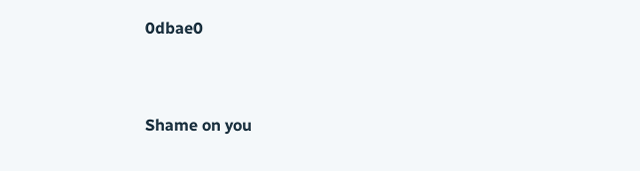0dbae0


Shame on you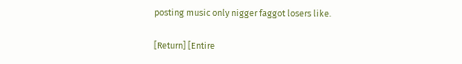posting music only nigger faggot losers like.

[Return] [Entire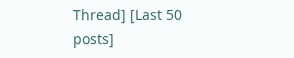Thread] [Last 50 posts]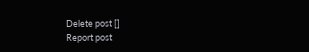Delete post []
Report post